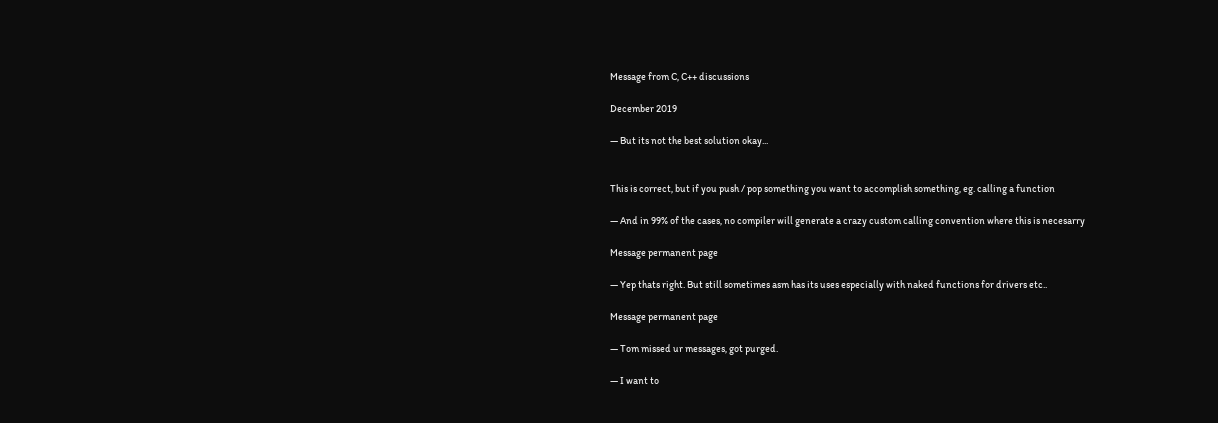Message from C, C++ discussions

December 2019

— But its not the best solution okay...


This is correct, but if you push / pop something you want to accomplish something, eg. calling a function

— And in 99% of the cases, no compiler will generate a crazy custom calling convention where this is necesarry

Message permanent page

— Yep thats right. But still sometimes asm has its uses especially with naked functions for drivers etc..

Message permanent page

— Tom missed ur messages, got purged.

— I want to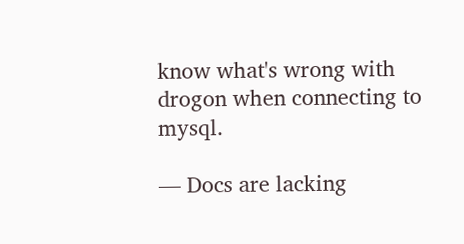know what's wrong with drogon when connecting to mysql.

— Docs are lacking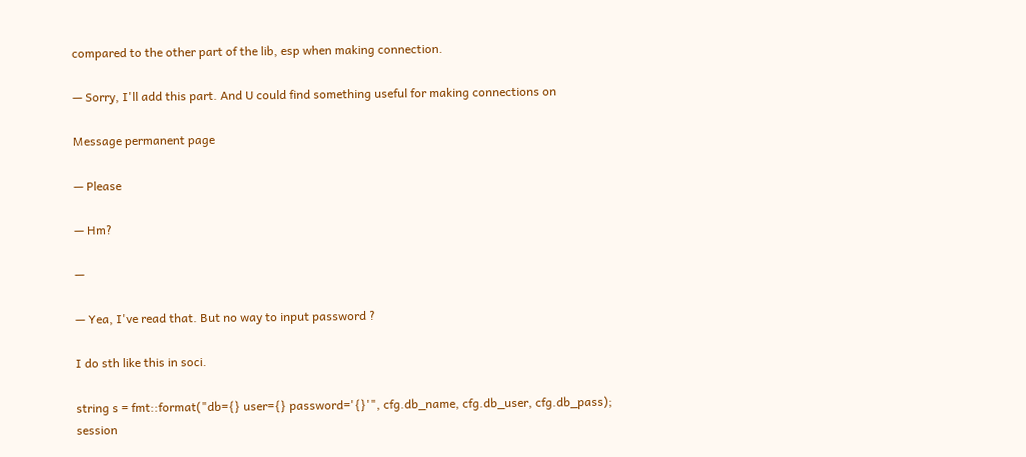compared to the other part of the lib, esp when making connection.

— Sorry, I'll add this part. And U could find something useful for making connections on

Message permanent page

— Please

— Hm?

—

— Yea, I've read that. But no way to input password ?

I do sth like this in soci.

string s = fmt::format("db={} user={} password='{}'", cfg.db_name, cfg.db_user, cfg.db_pass);
session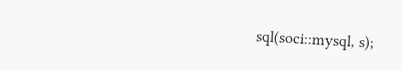sql(soci::mysql, s);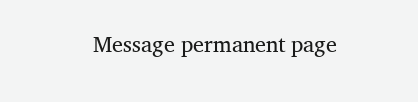Message permanent page